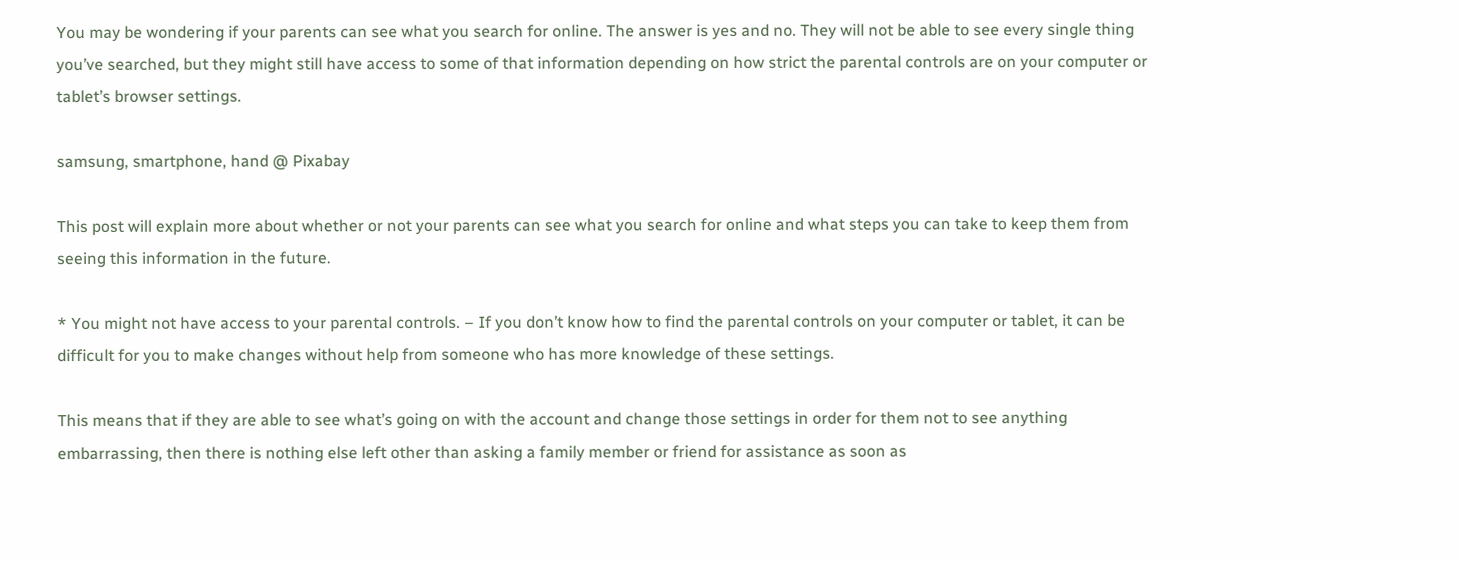You may be wondering if your parents can see what you search for online. The answer is yes and no. They will not be able to see every single thing you’ve searched, but they might still have access to some of that information depending on how strict the parental controls are on your computer or tablet’s browser settings.

samsung, smartphone, hand @ Pixabay

This post will explain more about whether or not your parents can see what you search for online and what steps you can take to keep them from seeing this information in the future.

* You might not have access to your parental controls. – If you don’t know how to find the parental controls on your computer or tablet, it can be difficult for you to make changes without help from someone who has more knowledge of these settings.

This means that if they are able to see what’s going on with the account and change those settings in order for them not to see anything embarrassing, then there is nothing else left other than asking a family member or friend for assistance as soon as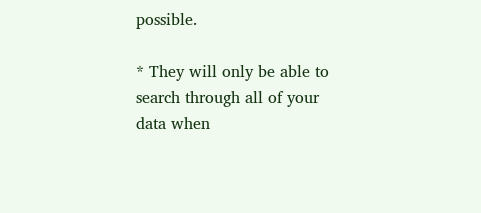possible.

* They will only be able to search through all of your data when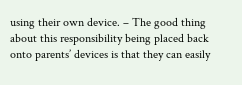using their own device. – The good thing about this responsibility being placed back onto parents’ devices is that they can easily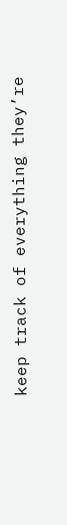keep track of everything they’re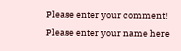Please enter your comment!
Please enter your name here